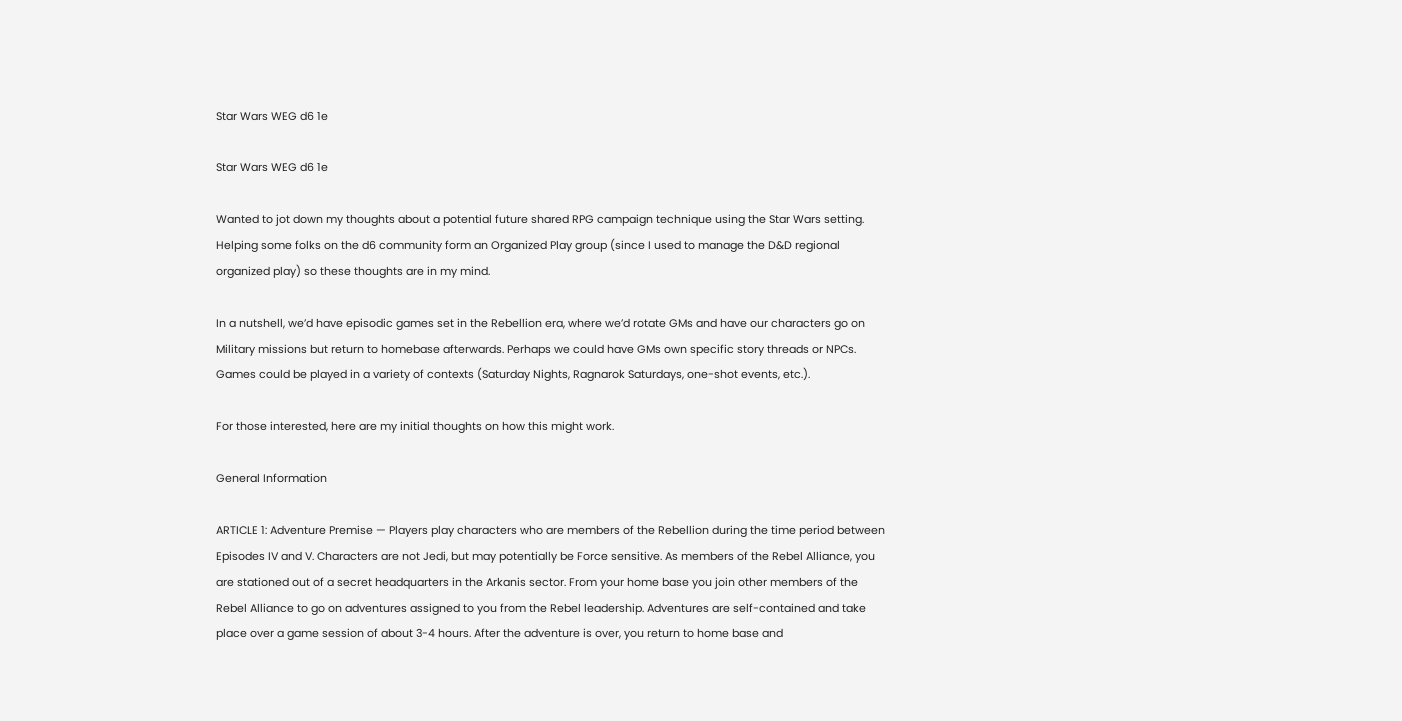Star Wars WEG d6 1e

Star Wars WEG d6 1e

Wanted to jot down my thoughts about a potential future shared RPG campaign technique using the Star Wars setting. Helping some folks on the d6 community form an Organized Play group (since I used to manage the D&D regional organized play) so these thoughts are in my mind.

In a nutshell, we’d have episodic games set in the Rebellion era, where we’d rotate GMs and have our characters go on Military missions but return to homebase afterwards. Perhaps we could have GMs own specific story threads or NPCs. Games could be played in a variety of contexts (Saturday Nights, Ragnarok Saturdays, one-shot events, etc.).

For those interested, here are my initial thoughts on how this might work.

General Information

ARTICLE 1: Adventure Premise — Players play characters who are members of the Rebellion during the time period between Episodes IV and V. Characters are not Jedi, but may potentially be Force sensitive. As members of the Rebel Alliance, you are stationed out of a secret headquarters in the Arkanis sector. From your home base you join other members of the Rebel Alliance to go on adventures assigned to you from the Rebel leadership. Adventures are self-contained and take place over a game session of about 3-4 hours. After the adventure is over, you return to home base and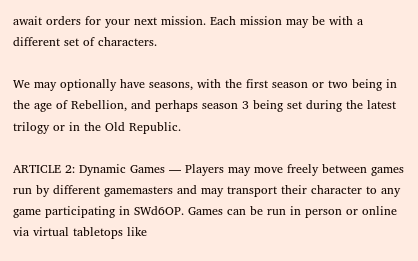await orders for your next mission. Each mission may be with a different set of characters.

We may optionally have seasons, with the first season or two being in the age of Rebellion, and perhaps season 3 being set during the latest trilogy or in the Old Republic.

ARTICLE 2: Dynamic Games — Players may move freely between games run by different gamemasters and may transport their character to any game participating in SWd6OP. Games can be run in person or online via virtual tabletops like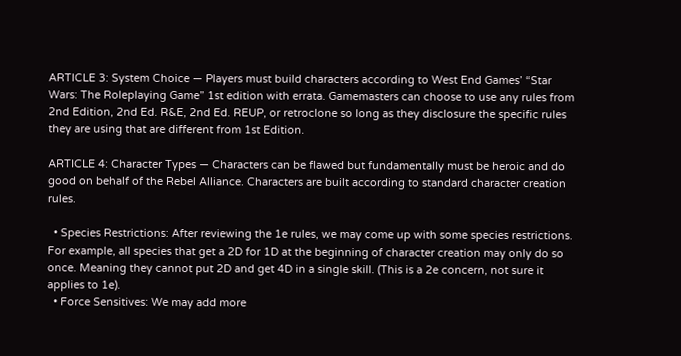ARTICLE 3: System Choice — Players must build characters according to West End Games’ “Star Wars: The Roleplaying Game” 1st edition with errata. Gamemasters can choose to use any rules from 2nd Edition, 2nd Ed. R&E, 2nd Ed. REUP, or retroclone so long as they disclosure the specific rules they are using that are different from 1st Edition.

ARTICLE 4: Character Types — Characters can be flawed but fundamentally must be heroic and do good on behalf of the Rebel Alliance. Characters are built according to standard character creation rules.

  • Species Restrictions: After reviewing the 1e rules, we may come up with some species restrictions. For example, all species that get a 2D for 1D at the beginning of character creation may only do so once. Meaning they cannot put 2D and get 4D in a single skill. (This is a 2e concern, not sure it applies to 1e).
  • Force Sensitives: We may add more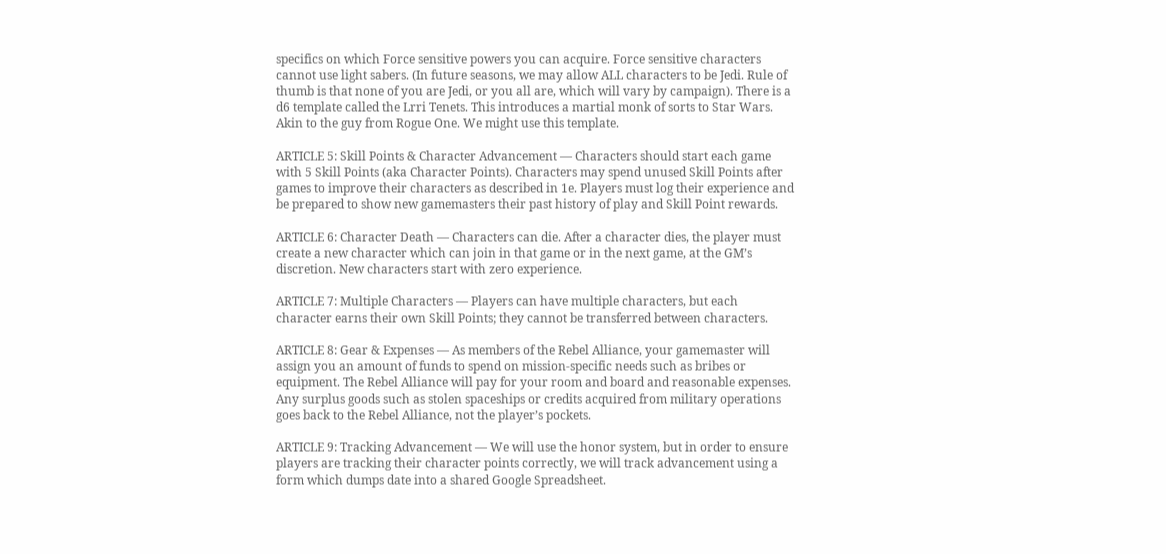specifics on which Force sensitive powers you can acquire. Force sensitive characters cannot use light sabers. (In future seasons, we may allow ALL characters to be Jedi. Rule of thumb is that none of you are Jedi, or you all are, which will vary by campaign). There is a d6 template called the Lrri Tenets. This introduces a martial monk of sorts to Star Wars. Akin to the guy from Rogue One. We might use this template.

ARTICLE 5: Skill Points & Character Advancement — Characters should start each game with 5 Skill Points (aka Character Points). Characters may spend unused Skill Points after games to improve their characters as described in 1e. Players must log their experience and be prepared to show new gamemasters their past history of play and Skill Point rewards.

ARTICLE 6: Character Death — Characters can die. After a character dies, the player must create a new character which can join in that game or in the next game, at the GM’s discretion. New characters start with zero experience.

ARTICLE 7: Multiple Characters — Players can have multiple characters, but each character earns their own Skill Points; they cannot be transferred between characters.

ARTICLE 8: Gear & Expenses — As members of the Rebel Alliance, your gamemaster will assign you an amount of funds to spend on mission-specific needs such as bribes or equipment. The Rebel Alliance will pay for your room and board and reasonable expenses. Any surplus goods such as stolen spaceships or credits acquired from military operations goes back to the Rebel Alliance, not the player’s pockets.

ARTICLE 9: Tracking Advancement — We will use the honor system, but in order to ensure players are tracking their character points correctly, we will track advancement using a form which dumps date into a shared Google Spreadsheet.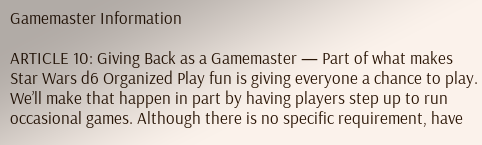Gamemaster Information

ARTICLE 10: Giving Back as a Gamemaster — Part of what makes Star Wars d6 Organized Play fun is giving everyone a chance to play. We’ll make that happen in part by having players step up to run occasional games. Although there is no specific requirement, have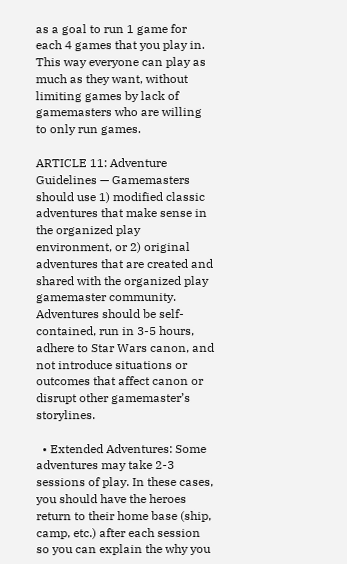as a goal to run 1 game for each 4 games that you play in. This way everyone can play as much as they want, without limiting games by lack of gamemasters who are willing to only run games.

ARTICLE 11: Adventure Guidelines — Gamemasters should use 1) modified classic adventures that make sense in the organized play environment, or 2) original adventures that are created and shared with the organized play gamemaster community. Adventures should be self-contained, run in 3-5 hours, adhere to Star Wars canon, and not introduce situations or outcomes that affect canon or disrupt other gamemaster’s storylines.

  • Extended Adventures: Some adventures may take 2-3 sessions of play. In these cases, you should have the heroes return to their home base (ship, camp, etc.) after each session so you can explain the why you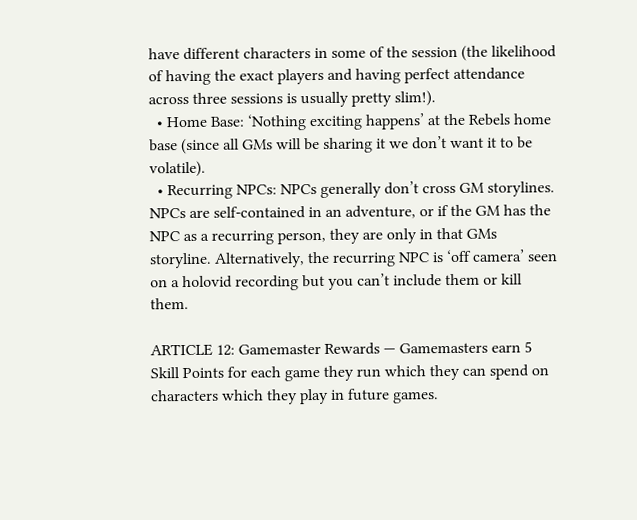have different characters in some of the session (the likelihood of having the exact players and having perfect attendance across three sessions is usually pretty slim!).
  • Home Base: ‘Nothing exciting happens’ at the Rebels home base (since all GMs will be sharing it we don’t want it to be volatile).
  • Recurring NPCs: NPCs generally don’t cross GM storylines. NPCs are self-contained in an adventure, or if the GM has the NPC as a recurring person, they are only in that GMs storyline. Alternatively, the recurring NPC is ‘off camera’ seen on a holovid recording but you can’t include them or kill them.

ARTICLE 12: Gamemaster Rewards — Gamemasters earn 5 Skill Points for each game they run which they can spend on characters which they play in future games.